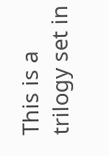This is a trilogy set in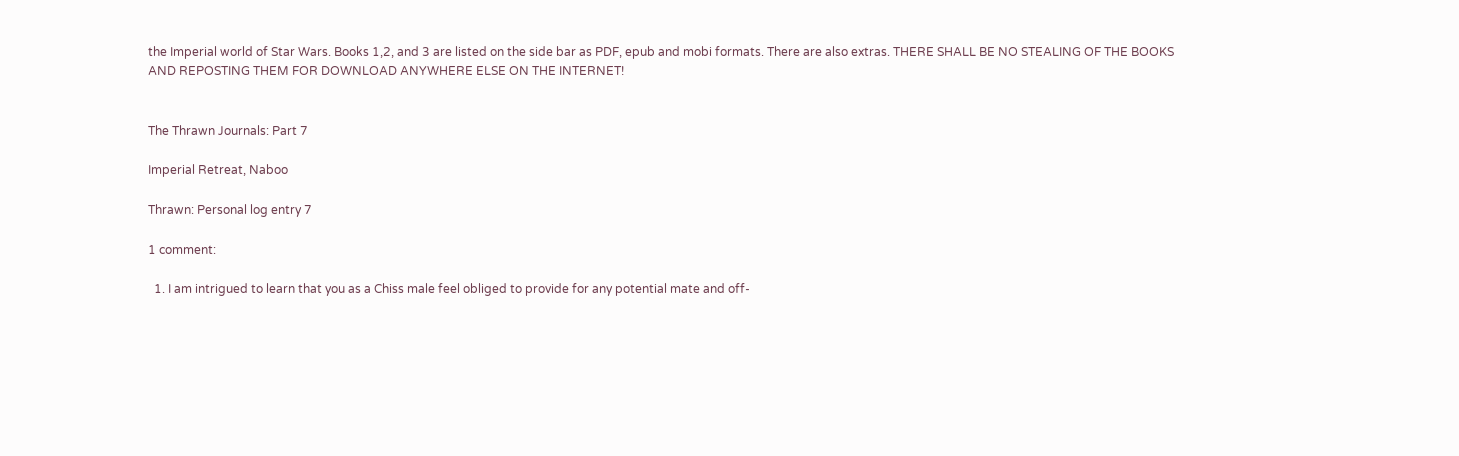the Imperial world of Star Wars. Books 1,2, and 3 are listed on the side bar as PDF, epub and mobi formats. There are also extras. THERE SHALL BE NO STEALING OF THE BOOKS AND REPOSTING THEM FOR DOWNLOAD ANYWHERE ELSE ON THE INTERNET!


The Thrawn Journals: Part 7

Imperial Retreat, Naboo

Thrawn: Personal log entry 7

1 comment:

  1. I am intrigued to learn that you as a Chiss male feel obliged to provide for any potential mate and off-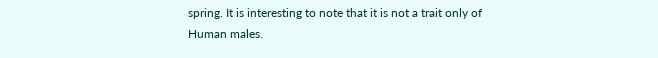spring. It is interesting to note that it is not a trait only of Human males.